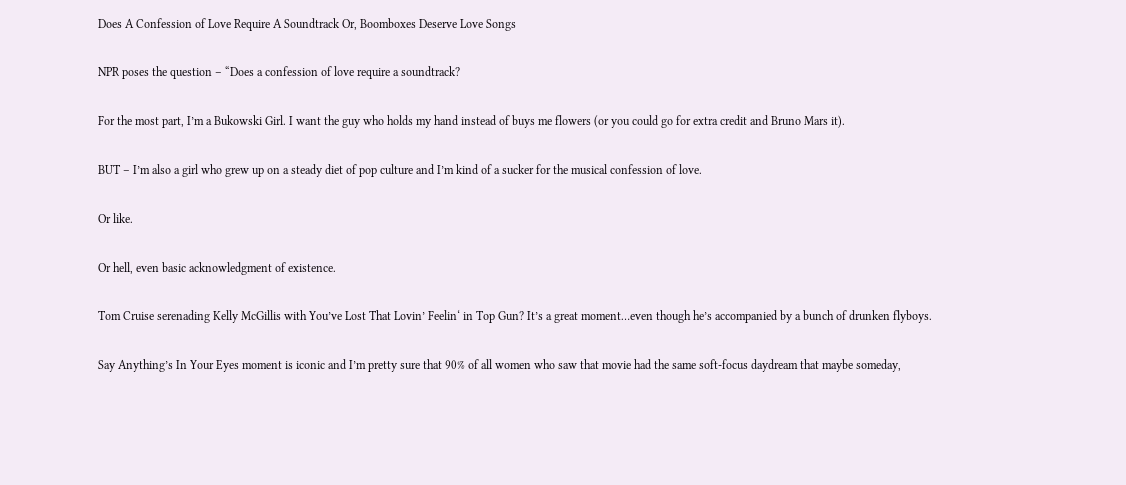Does A Confession of Love Require A Soundtrack Or, Boomboxes Deserve Love Songs

NPR poses the question – “Does a confession of love require a soundtrack?

For the most part, I’m a Bukowski Girl. I want the guy who holds my hand instead of buys me flowers (or you could go for extra credit and Bruno Mars it).

BUT – I’m also a girl who grew up on a steady diet of pop culture and I’m kind of a sucker for the musical confession of love.

Or like.

Or hell, even basic acknowledgment of existence.

Tom Cruise serenading Kelly McGillis with You’ve Lost That Lovin’ Feelin‘ in Top Gun? It’s a great moment…even though he’s accompanied by a bunch of drunken flyboys.

Say Anything’s In Your Eyes moment is iconic and I’m pretty sure that 90% of all women who saw that movie had the same soft-focus daydream that maybe someday,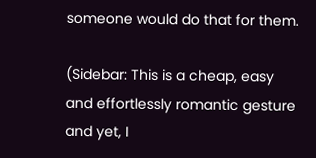someone would do that for them.

(Sidebar: This is a cheap, easy and effortlessly romantic gesture and yet, I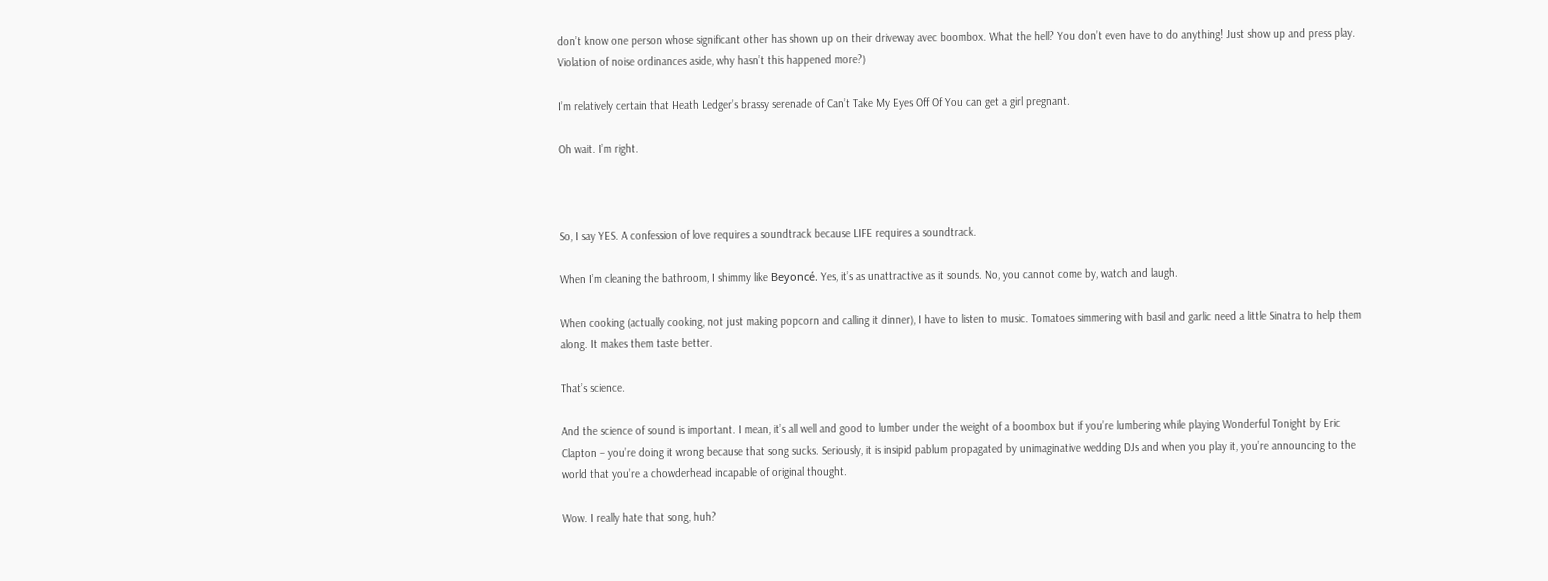don’t know one person whose significant other has shown up on their driveway avec boombox. What the hell? You don’t even have to do anything! Just show up and press play. Violation of noise ordinances aside, why hasn’t this happened more?)

I’m relatively certain that Heath Ledger’s brassy serenade of Can’t Take My Eyes Off Of You can get a girl pregnant.

Oh wait. I’m right.



So, I say YES. A confession of love requires a soundtrack because LIFE requires a soundtrack.

When I’m cleaning the bathroom, I shimmy like Beyoncé. Yes, it’s as unattractive as it sounds. No, you cannot come by, watch and laugh.

When cooking (actually cooking, not just making popcorn and calling it dinner), I have to listen to music. Tomatoes simmering with basil and garlic need a little Sinatra to help them along. It makes them taste better.

That’s science.

And the science of sound is important. I mean, it’s all well and good to lumber under the weight of a boombox but if you’re lumbering while playing Wonderful Tonight by Eric Clapton – you’re doing it wrong because that song sucks. Seriously, it is insipid pablum propagated by unimaginative wedding DJs and when you play it, you’re announcing to the world that you’re a chowderhead incapable of original thought.

Wow. I really hate that song, huh?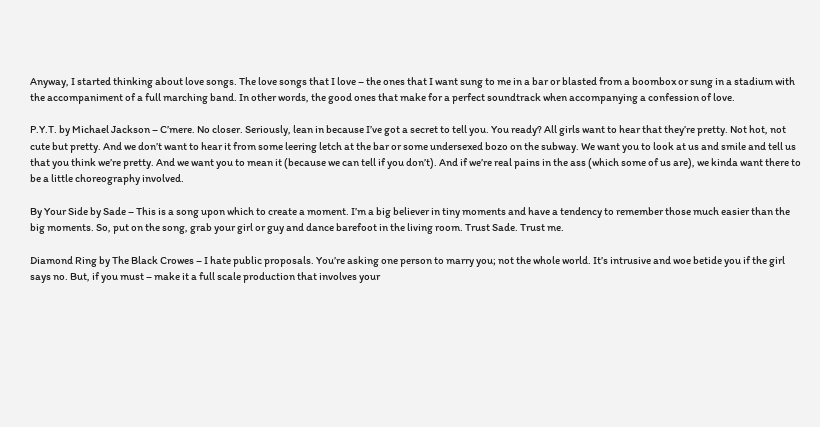Anyway, I started thinking about love songs. The love songs that I love – the ones that I want sung to me in a bar or blasted from a boombox or sung in a stadium with the accompaniment of a full marching band. In other words, the good ones that make for a perfect soundtrack when accompanying a confession of love.

P.Y.T. by Michael Jackson – C’mere. No closer. Seriously, lean in because I’ve got a secret to tell you. You ready? All girls want to hear that they’re pretty. Not hot, not cute but pretty. And we don’t want to hear it from some leering letch at the bar or some undersexed bozo on the subway. We want you to look at us and smile and tell us that you think we’re pretty. And we want you to mean it (because we can tell if you don’t). And if we’re real pains in the ass (which some of us are), we kinda want there to be a little choreography involved.

By Your Side by Sade – This is a song upon which to create a moment. I’m a big believer in tiny moments and have a tendency to remember those much easier than the big moments. So, put on the song, grab your girl or guy and dance barefoot in the living room. Trust Sade. Trust me.

Diamond Ring by The Black Crowes – I hate public proposals. You’re asking one person to marry you; not the whole world. It’s intrusive and woe betide you if the girl says no. But, if you must – make it a full scale production that involves your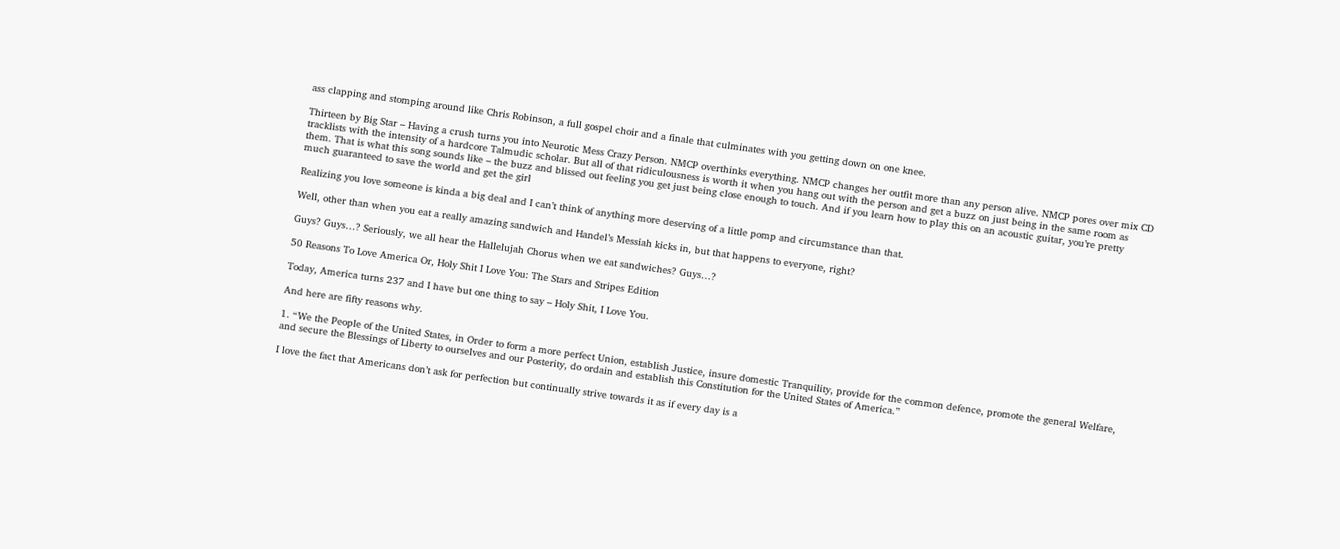ass clapping and stomping around like Chris Robinson, a full gospel choir and a finale that culminates with you getting down on one knee.

Thirteen by Big Star – Having a crush turns you into Neurotic Mess Crazy Person. NMCP overthinks everything. NMCP changes her outfit more than any person alive. NMCP pores over mix CD tracklists with the intensity of a hardcore Talmudic scholar. But all of that ridiculousness is worth it when you hang out with the person and get a buzz on just being in the same room as them. That is what this song sounds like – the buzz and blissed out feeling you get just being close enough to touch. And if you learn how to play this on an acoustic guitar, you’re pretty much guaranteed to save the world and get the girl

Realizing you love someone is kinda a big deal and I can’t think of anything more deserving of a little pomp and circumstance than that.

Well, other than when you eat a really amazing sandwich and Handel’s Messiah kicks in, but that happens to everyone, right?

Guys? Guys…? Seriously, we all hear the Hallelujah Chorus when we eat sandwiches? Guys…?

50 Reasons To Love America Or, Holy Shit I Love You: The Stars and Stripes Edition

Today, America turns 237 and I have but one thing to say – Holy Shit, I Love You.

And here are fifty reasons why.

1. “We the People of the United States, in Order to form a more perfect Union, establish Justice, insure domestic Tranquility, provide for the common defence, promote the general Welfare, and secure the Blessings of Liberty to ourselves and our Posterity, do ordain and establish this Constitution for the United States of America.”

I love the fact that Americans don’t ask for perfection but continually strive towards it as if every day is a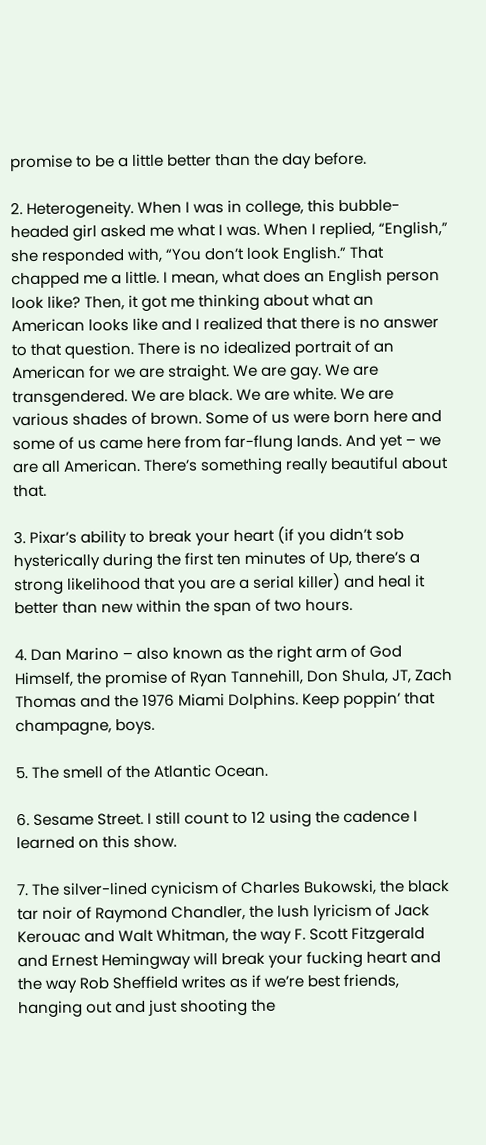promise to be a little better than the day before.

2. Heterogeneity. When I was in college, this bubble-headed girl asked me what I was. When I replied, “English,” she responded with, “You don’t look English.” That chapped me a little. I mean, what does an English person look like? Then, it got me thinking about what an American looks like and I realized that there is no answer to that question. There is no idealized portrait of an American for we are straight. We are gay. We are transgendered. We are black. We are white. We are various shades of brown. Some of us were born here and some of us came here from far-flung lands. And yet – we are all American. There’s something really beautiful about that.

3. Pixar’s ability to break your heart (if you didn’t sob hysterically during the first ten minutes of Up, there’s a strong likelihood that you are a serial killer) and heal it better than new within the span of two hours.

4. Dan Marino – also known as the right arm of God Himself, the promise of Ryan Tannehill, Don Shula, JT, Zach Thomas and the 1976 Miami Dolphins. Keep poppin’ that champagne, boys.

5. The smell of the Atlantic Ocean.

6. Sesame Street. I still count to 12 using the cadence I learned on this show.

7. The silver-lined cynicism of Charles Bukowski, the black tar noir of Raymond Chandler, the lush lyricism of Jack Kerouac and Walt Whitman, the way F. Scott Fitzgerald and Ernest Hemingway will break your fucking heart and the way Rob Sheffield writes as if we’re best friends, hanging out and just shooting the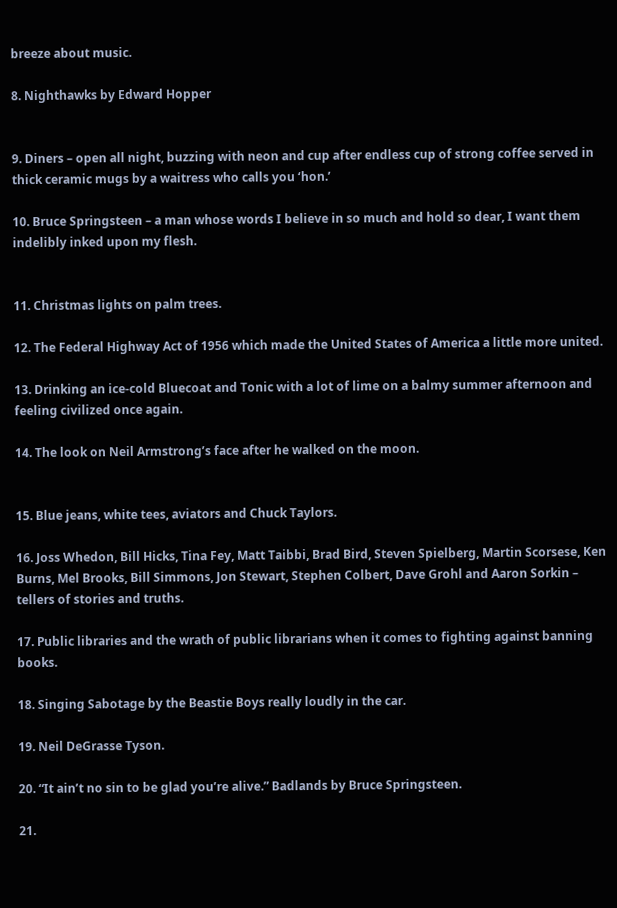breeze about music.

8. Nighthawks by Edward Hopper


9. Diners – open all night, buzzing with neon and cup after endless cup of strong coffee served in thick ceramic mugs by a waitress who calls you ‘hon.’

10. Bruce Springsteen – a man whose words I believe in so much and hold so dear, I want them indelibly inked upon my flesh.


11. Christmas lights on palm trees.

12. The Federal Highway Act of 1956 which made the United States of America a little more united.

13. Drinking an ice-cold Bluecoat and Tonic with a lot of lime on a balmy summer afternoon and feeling civilized once again.

14. The look on Neil Armstrong’s face after he walked on the moon.


15. Blue jeans, white tees, aviators and Chuck Taylors.

16. Joss Whedon, Bill Hicks, Tina Fey, Matt Taibbi, Brad Bird, Steven Spielberg, Martin Scorsese, Ken Burns, Mel Brooks, Bill Simmons, Jon Stewart, Stephen Colbert, Dave Grohl and Aaron Sorkin – tellers of stories and truths.

17. Public libraries and the wrath of public librarians when it comes to fighting against banning books.

18. Singing Sabotage by the Beastie Boys really loudly in the car.

19. Neil DeGrasse Tyson.

20. “It ain’t no sin to be glad you’re alive.” Badlands by Bruce Springsteen.

21.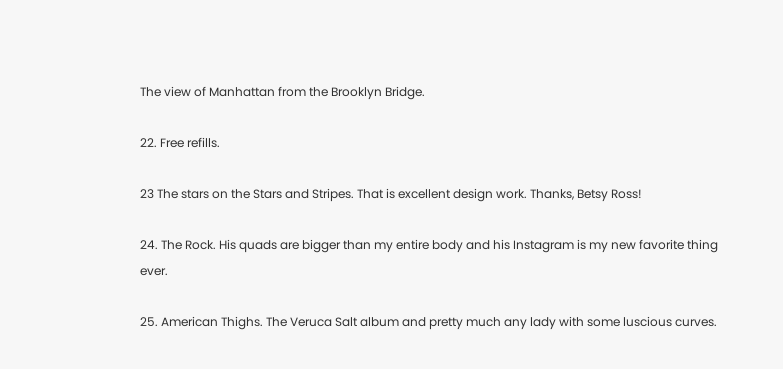The view of Manhattan from the Brooklyn Bridge.

22. Free refills.

23 The stars on the Stars and Stripes. That is excellent design work. Thanks, Betsy Ross!

24. The Rock. His quads are bigger than my entire body and his Instagram is my new favorite thing ever.

25. American Thighs. The Veruca Salt album and pretty much any lady with some luscious curves.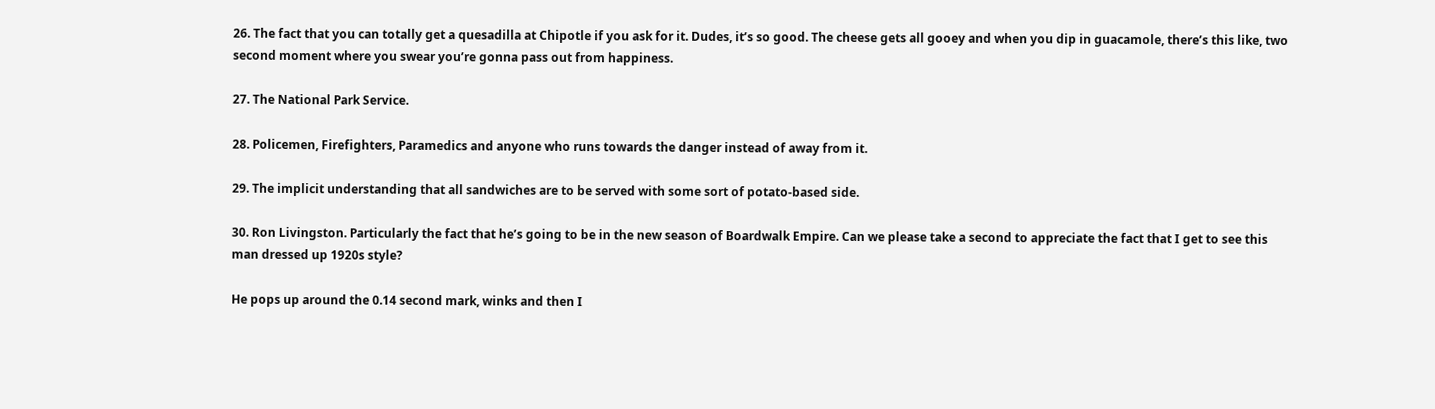26. The fact that you can totally get a quesadilla at Chipotle if you ask for it. Dudes, it’s so good. The cheese gets all gooey and when you dip in guacamole, there’s this like, two second moment where you swear you’re gonna pass out from happiness.

27. The National Park Service.

28. Policemen, Firefighters, Paramedics and anyone who runs towards the danger instead of away from it.

29. The implicit understanding that all sandwiches are to be served with some sort of potato-based side.

30. Ron Livingston. Particularly the fact that he’s going to be in the new season of Boardwalk Empire. Can we please take a second to appreciate the fact that I get to see this man dressed up 1920s style?

He pops up around the 0.14 second mark, winks and then I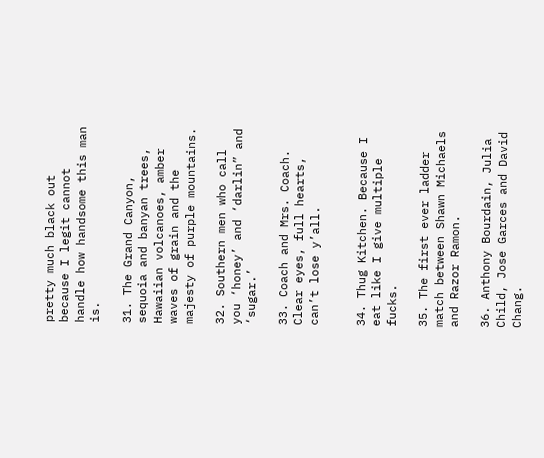pretty much black out because I legit cannot handle how handsome this man is.

31. The Grand Canyon, sequoia and banyan trees, Hawaiian volcanoes, amber waves of grain and the majesty of purple mountains.

32. Southern men who call you ‘honey’ and ‘darlin” and ‘sugar.’

33. Coach and Mrs. Coach. Clear eyes, full hearts, can’t lose y’all.


34. Thug Kitchen. Because I eat like I give multiple fucks.

35. The first ever ladder match between Shawn Michaels and Razor Ramon.

36. Anthony Bourdain, Julia Child, Jose Garces and David Chang.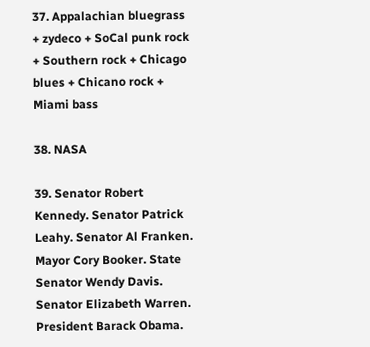37. Appalachian bluegrass + zydeco + SoCal punk rock + Southern rock + Chicago blues + Chicano rock + Miami bass

38. NASA

39. Senator Robert Kennedy. Senator Patrick Leahy. Senator Al Franken. Mayor Cory Booker. State Senator Wendy Davis. Senator Elizabeth Warren. President Barack Obama.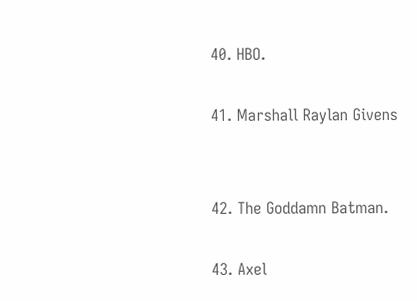40. HBO.

41. Marshall Raylan Givens


42. The Goddamn Batman.

43. Axel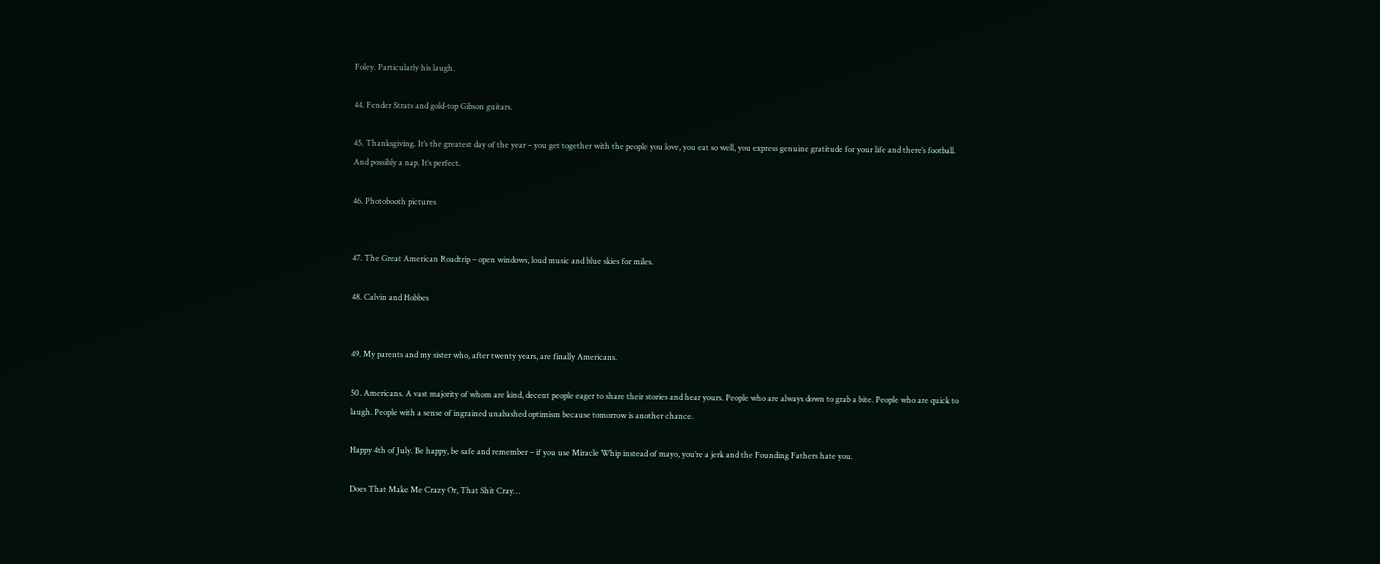Foley. Particularly his laugh.

44. Fender Strats and gold-top Gibson guitars.

45. Thanksgiving. It’s the greatest day of the year – you get together with the people you love, you eat so well, you express genuine gratitude for your life and there’s football. And possibly a nap. It’s perfect.

46. Photobooth pictures


47. The Great American Roadtrip – open windows, loud music and blue skies for miles.

48. Calvin and Hobbes


49. My parents and my sister who, after twenty years, are finally Americans.

50. Americans. A vast majority of whom are kind, decent people eager to share their stories and hear yours. People who are always down to grab a bite. People who are quick to laugh. People with a sense of ingrained unabashed optimism because tomorrow is another chance.

Happy 4th of July. Be happy, be safe and remember – if you use Miracle Whip instead of mayo, you’re a jerk and the Founding Fathers hate you.

Does That Make Me Crazy Or, That Shit Cray…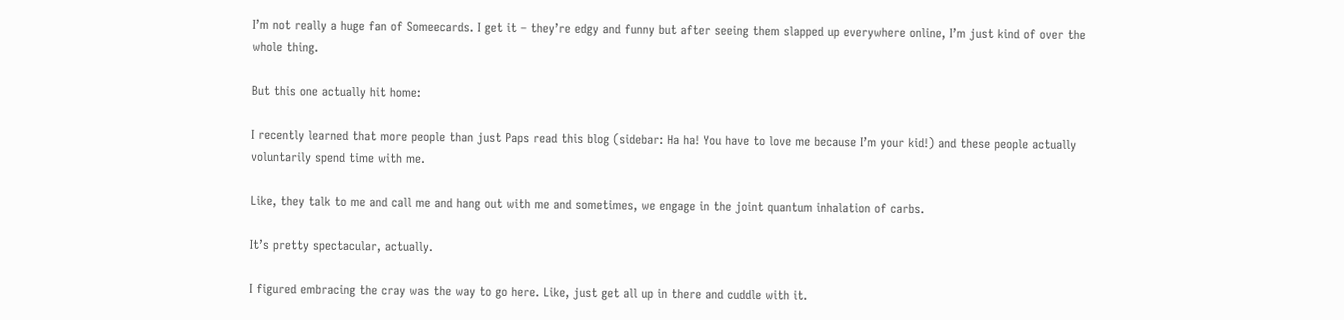I’m not really a huge fan of Someecards. I get it – they’re edgy and funny but after seeing them slapped up everywhere online, I’m just kind of over the whole thing.

But this one actually hit home:

I recently learned that more people than just Paps read this blog (sidebar: Ha ha! You have to love me because I’m your kid!) and these people actually voluntarily spend time with me.

Like, they talk to me and call me and hang out with me and sometimes, we engage in the joint quantum inhalation of carbs.

It’s pretty spectacular, actually.

I figured embracing the cray was the way to go here. Like, just get all up in there and cuddle with it.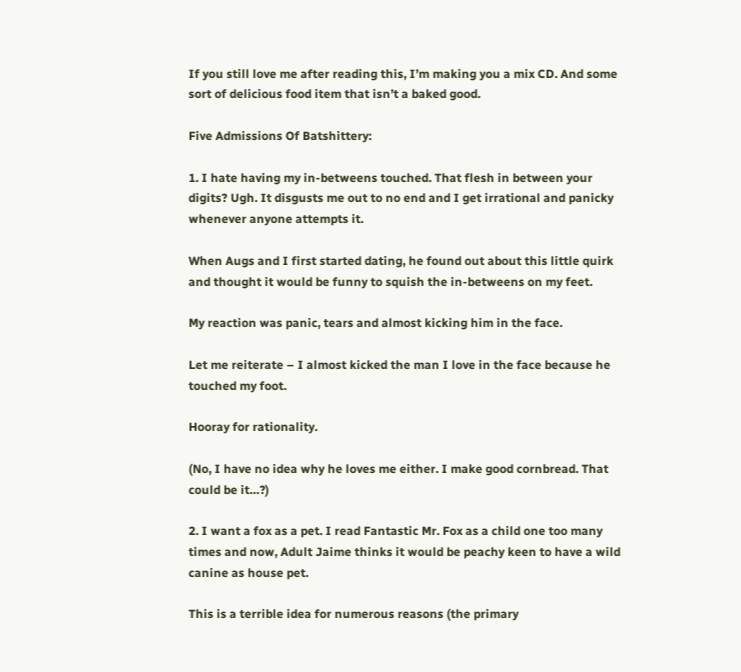If you still love me after reading this, I’m making you a mix CD. And some sort of delicious food item that isn’t a baked good.

Five Admissions Of Batshittery:

1. I hate having my in-betweens touched. That flesh in between your digits? Ugh. It disgusts me out to no end and I get irrational and panicky whenever anyone attempts it.

When Augs and I first started dating, he found out about this little quirk and thought it would be funny to squish the in-betweens on my feet.

My reaction was panic, tears and almost kicking him in the face.

Let me reiterate – I almost kicked the man I love in the face because he touched my foot.

Hooray for rationality.

(No, I have no idea why he loves me either. I make good cornbread. That could be it…?)

2. I want a fox as a pet. I read Fantastic Mr. Fox as a child one too many times and now, Adult Jaime thinks it would be peachy keen to have a wild canine as house pet.

This is a terrible idea for numerous reasons (the primary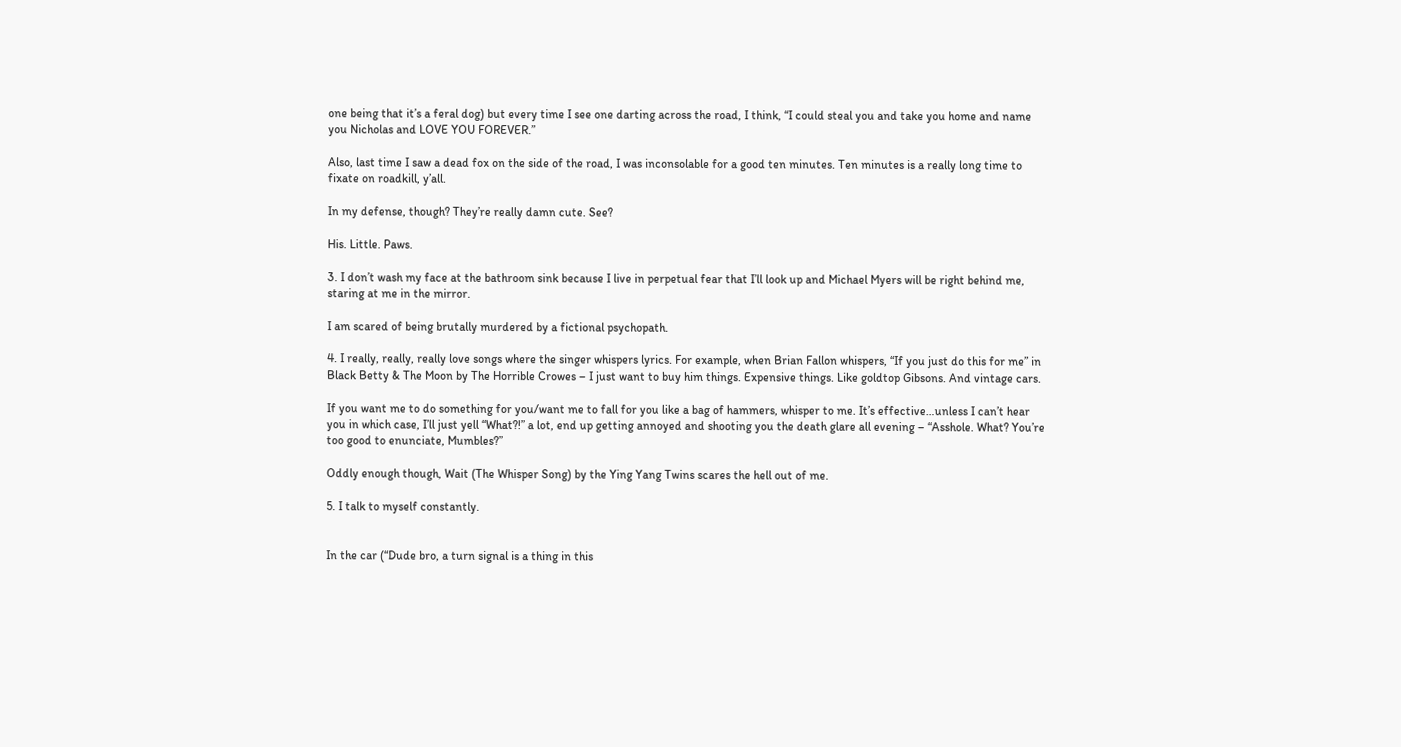one being that it’s a feral dog) but every time I see one darting across the road, I think, “I could steal you and take you home and name you Nicholas and LOVE YOU FOREVER.”

Also, last time I saw a dead fox on the side of the road, I was inconsolable for a good ten minutes. Ten minutes is a really long time to fixate on roadkill, y’all.

In my defense, though? They’re really damn cute. See?

His. Little. Paws.

3. I don’t wash my face at the bathroom sink because I live in perpetual fear that I’ll look up and Michael Myers will be right behind me, staring at me in the mirror.

I am scared of being brutally murdered by a fictional psychopath.

4. I really, really, really love songs where the singer whispers lyrics. For example, when Brian Fallon whispers, “If you just do this for me” in Black Betty & The Moon by The Horrible Crowes – I just want to buy him things. Expensive things. Like goldtop Gibsons. And vintage cars.

If you want me to do something for you/want me to fall for you like a bag of hammers, whisper to me. It’s effective…unless I can’t hear you in which case, I’ll just yell “What?!” a lot, end up getting annoyed and shooting you the death glare all evening – “Asshole. What? You’re too good to enunciate, Mumbles?”

Oddly enough though, Wait (The Whisper Song) by the Ying Yang Twins scares the hell out of me.

5. I talk to myself constantly.


In the car (“Dude bro, a turn signal is a thing in this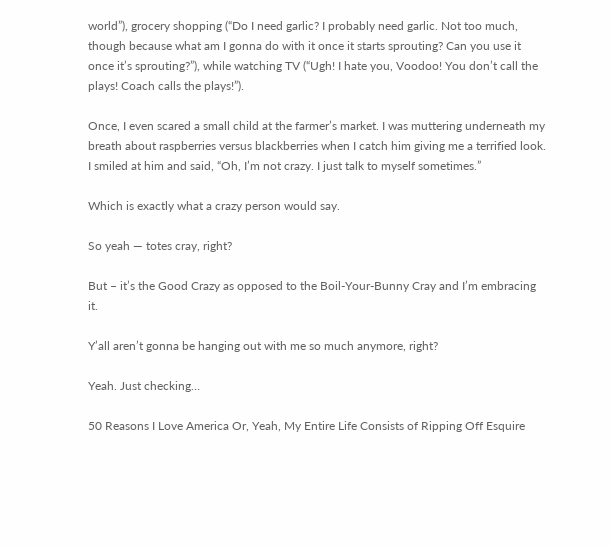world”), grocery shopping (“Do I need garlic? I probably need garlic. Not too much, though because what am I gonna do with it once it starts sprouting? Can you use it once it’s sprouting?”), while watching TV (“Ugh! I hate you, Voodoo! You don’t call the plays! Coach calls the plays!”).

Once, I even scared a small child at the farmer’s market. I was muttering underneath my breath about raspberries versus blackberries when I catch him giving me a terrified look. I smiled at him and said, “Oh, I’m not crazy. I just talk to myself sometimes.”

Which is exactly what a crazy person would say.

So yeah — totes cray, right?

But – it’s the Good Crazy as opposed to the Boil-Your-Bunny Cray and I’m embracing it.

Y’all aren’t gonna be hanging out with me so much anymore, right?

Yeah. Just checking…

50 Reasons I Love America Or, Yeah, My Entire Life Consists of Ripping Off Esquire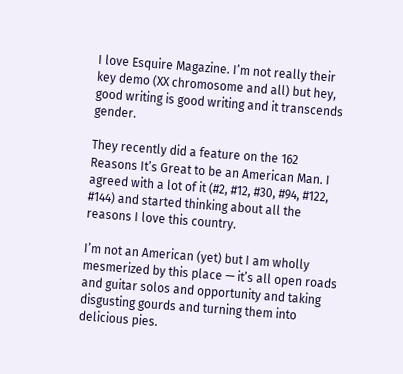I love Esquire Magazine. I’m not really their key demo (XX chromosome and all) but hey, good writing is good writing and it transcends gender.

They recently did a feature on the 162 Reasons It’s Great to be an American Man. I agreed with a lot of it (#2, #12, #30, #94, #122, #144) and started thinking about all the reasons I love this country.

I’m not an American (yet) but I am wholly mesmerized by this place — it’s all open roads and guitar solos and opportunity and taking disgusting gourds and turning them into delicious pies.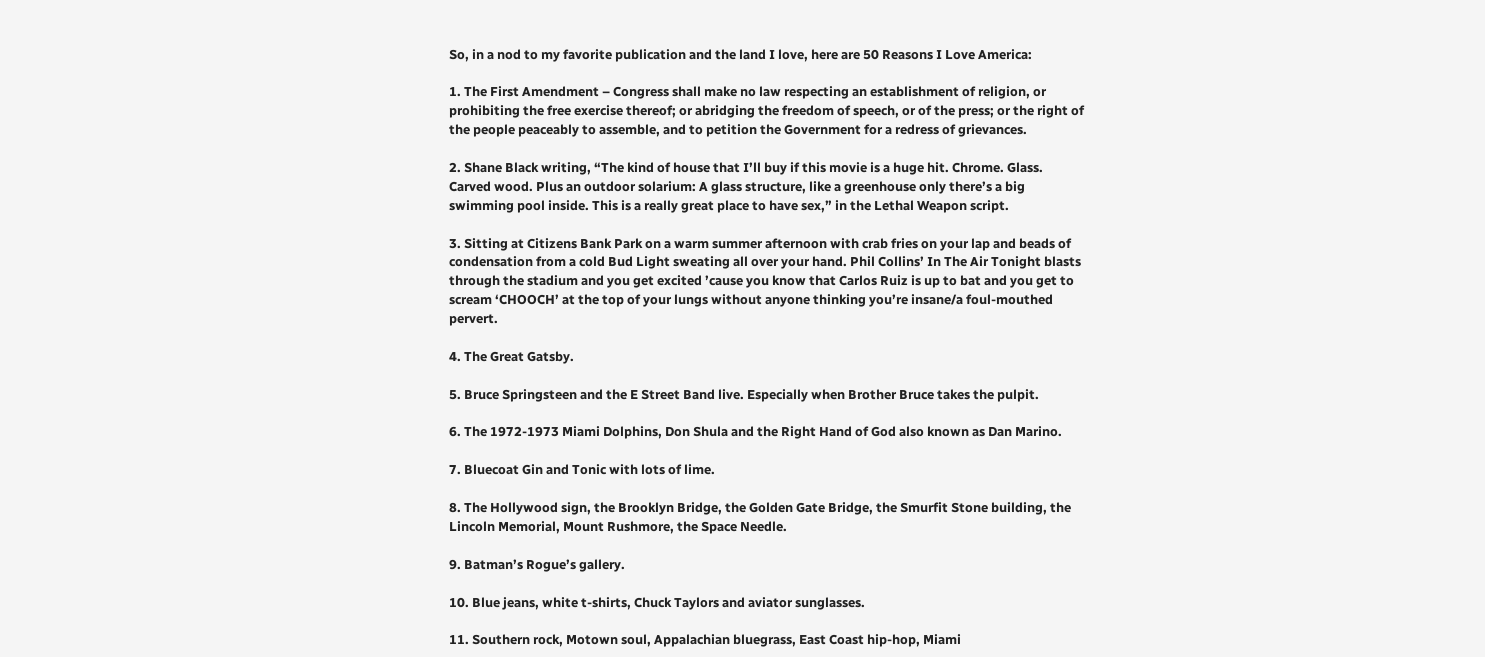So, in a nod to my favorite publication and the land I love, here are 50 Reasons I Love America:

1. The First Amendment – Congress shall make no law respecting an establishment of religion, or prohibiting the free exercise thereof; or abridging the freedom of speech, or of the press; or the right of the people peaceably to assemble, and to petition the Government for a redress of grievances.

2. Shane Black writing, “The kind of house that I’ll buy if this movie is a huge hit. Chrome. Glass. Carved wood. Plus an outdoor solarium: A glass structure, like a greenhouse only there’s a big swimming pool inside. This is a really great place to have sex,” in the Lethal Weapon script.

3. Sitting at Citizens Bank Park on a warm summer afternoon with crab fries on your lap and beads of condensation from a cold Bud Light sweating all over your hand. Phil Collins’ In The Air Tonight blasts through the stadium and you get excited ’cause you know that Carlos Ruiz is up to bat and you get to scream ‘CHOOCH’ at the top of your lungs without anyone thinking you’re insane/a foul-mouthed pervert.

4. The Great Gatsby.

5. Bruce Springsteen and the E Street Band live. Especially when Brother Bruce takes the pulpit.

6. The 1972-1973 Miami Dolphins, Don Shula and the Right Hand of God also known as Dan Marino.

7. Bluecoat Gin and Tonic with lots of lime.

8. The Hollywood sign, the Brooklyn Bridge, the Golden Gate Bridge, the Smurfit Stone building, the Lincoln Memorial, Mount Rushmore, the Space Needle.

9. Batman’s Rogue’s gallery.

10. Blue jeans, white t-shirts, Chuck Taylors and aviator sunglasses.

11. Southern rock, Motown soul, Appalachian bluegrass, East Coast hip-hop, Miami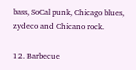bass, SoCal punk, Chicago blues, zydeco and Chicano rock.

12. Barbecue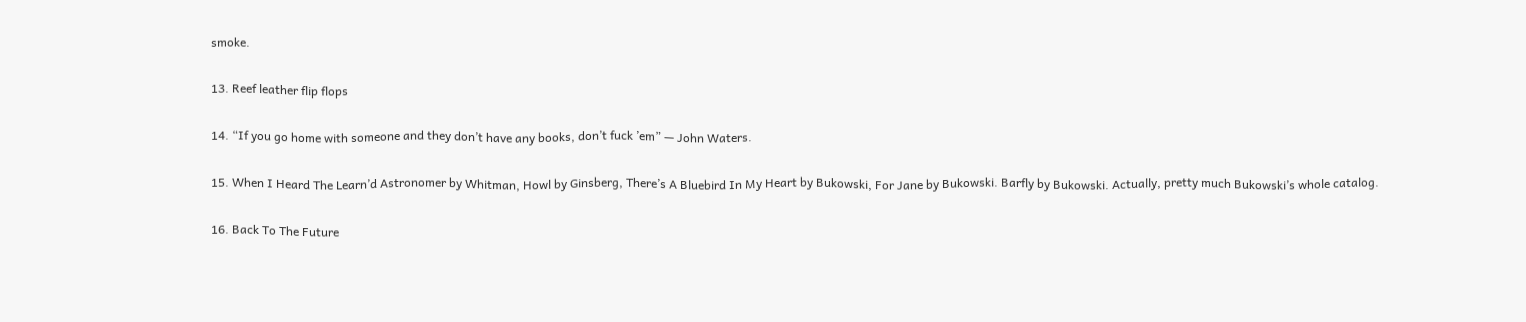smoke.

13. Reef leather flip flops

14. “If you go home with someone and they don’t have any books, don’t fuck ’em” — John Waters.

15. When I Heard The Learn’d Astronomer by Whitman, Howl by Ginsberg, There’s A Bluebird In My Heart by Bukowski, For Jane by Bukowski. Barfly by Bukowski. Actually, pretty much Bukowski’s whole catalog.

16. Back To The Future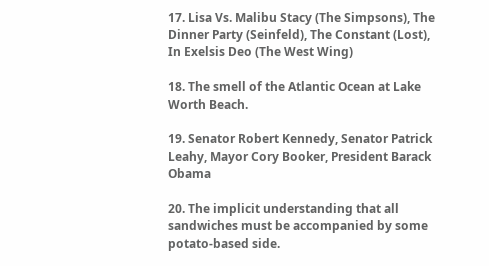17. Lisa Vs. Malibu Stacy (The Simpsons), The Dinner Party (Seinfeld), The Constant (Lost), In Exelsis Deo (The West Wing)

18. The smell of the Atlantic Ocean at Lake Worth Beach.

19. Senator Robert Kennedy, Senator Patrick Leahy, Mayor Cory Booker, President Barack Obama

20. The implicit understanding that all sandwiches must be accompanied by some potato-based side.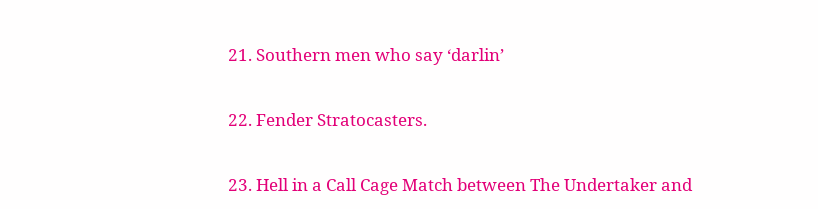21. Southern men who say ‘darlin’

22. Fender Stratocasters.

23. Hell in a Call Cage Match between The Undertaker and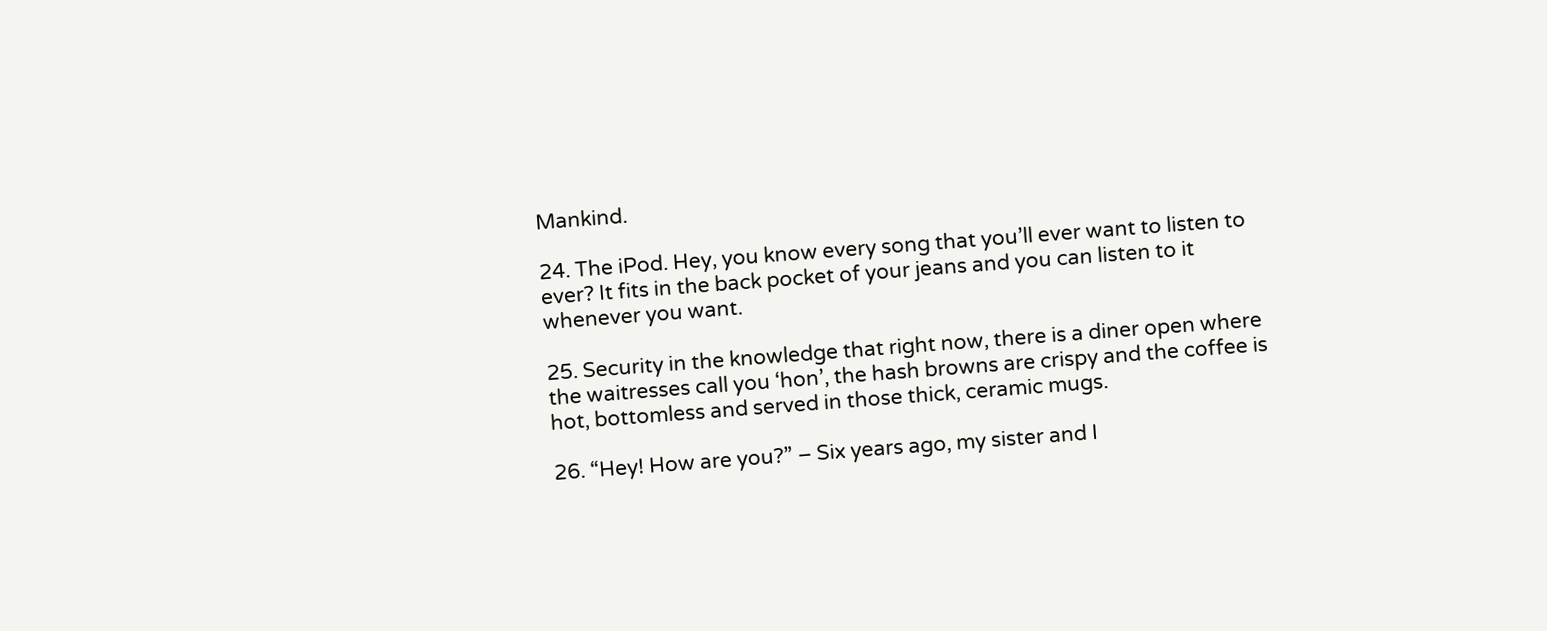Mankind.

24. The iPod. Hey, you know every song that you’ll ever want to listen to ever? It fits in the back pocket of your jeans and you can listen to it whenever you want.

25. Security in the knowledge that right now, there is a diner open where the waitresses call you ‘hon’, the hash browns are crispy and the coffee is hot, bottomless and served in those thick, ceramic mugs.

26. “Hey! How are you?” – Six years ago, my sister and I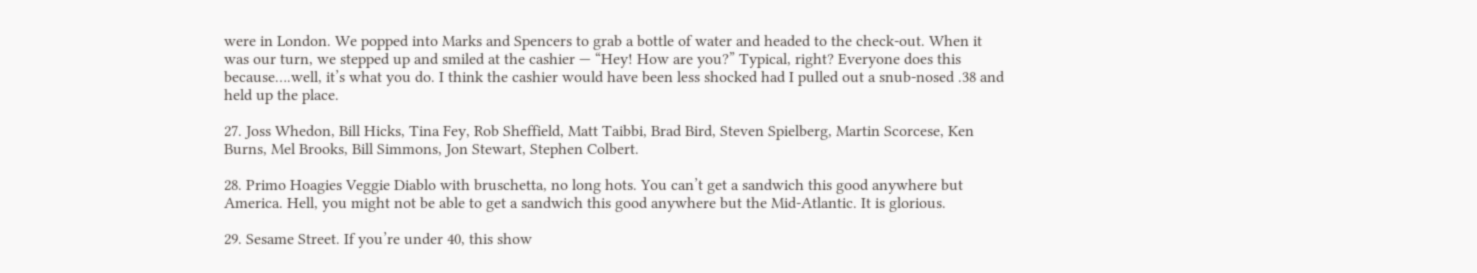were in London. We popped into Marks and Spencers to grab a bottle of water and headed to the check-out. When it was our turn, we stepped up and smiled at the cashier — “Hey! How are you?” Typical, right? Everyone does this because….well, it’s what you do. I think the cashier would have been less shocked had I pulled out a snub-nosed .38 and held up the place.

27. Joss Whedon, Bill Hicks, Tina Fey, Rob Sheffield, Matt Taibbi, Brad Bird, Steven Spielberg, Martin Scorcese, Ken Burns, Mel Brooks, Bill Simmons, Jon Stewart, Stephen Colbert.

28. Primo Hoagies Veggie Diablo with bruschetta, no long hots. You can’t get a sandwich this good anywhere but America. Hell, you might not be able to get a sandwich this good anywhere but the Mid-Atlantic. It is glorious.

29. Sesame Street. If you’re under 40, this show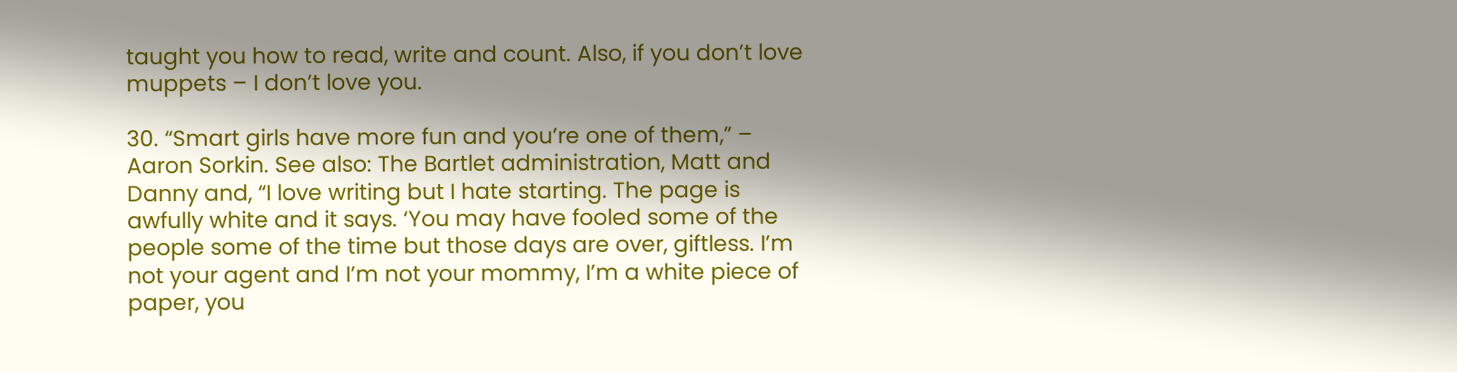taught you how to read, write and count. Also, if you don’t love muppets – I don’t love you.

30. “Smart girls have more fun and you’re one of them,” – Aaron Sorkin. See also: The Bartlet administration, Matt and Danny and, “I love writing but I hate starting. The page is awfully white and it says. ‘You may have fooled some of the people some of the time but those days are over, giftless. I’m not your agent and I’m not your mommy, I’m a white piece of paper, you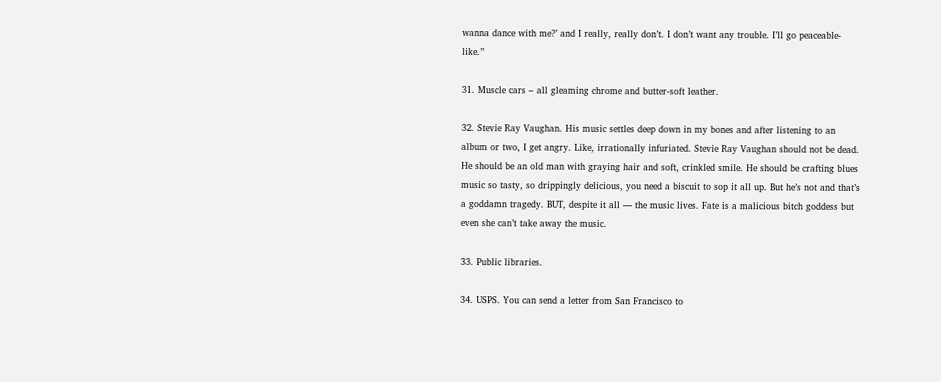wanna dance with me?’ and I really, really don’t. I don’t want any trouble. I’ll go peaceable-like.”

31. Muscle cars – all gleaming chrome and butter-soft leather.

32. Stevie Ray Vaughan. His music settles deep down in my bones and after listening to an album or two, I get angry. Like, irrationally infuriated. Stevie Ray Vaughan should not be dead. He should be an old man with graying hair and soft, crinkled smile. He should be crafting blues music so tasty, so drippingly delicious, you need a biscuit to sop it all up. But he’s not and that’s a goddamn tragedy. BUT, despite it all — the music lives. Fate is a malicious bitch goddess but even she can’t take away the music.

33. Public libraries.

34. USPS. You can send a letter from San Francisco to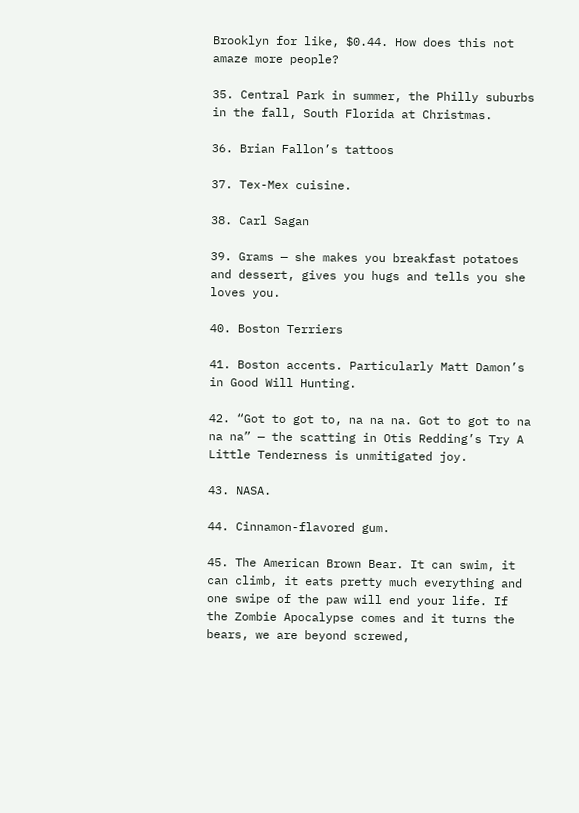Brooklyn for like, $0.44. How does this not amaze more people?

35. Central Park in summer, the Philly suburbs in the fall, South Florida at Christmas.

36. Brian Fallon’s tattoos

37. Tex-Mex cuisine.

38. Carl Sagan

39. Grams — she makes you breakfast potatoes and dessert, gives you hugs and tells you she loves you.

40. Boston Terriers

41. Boston accents. Particularly Matt Damon’s in Good Will Hunting.

42. “Got to got to, na na na. Got to got to na na na” — the scatting in Otis Redding’s Try A Little Tenderness is unmitigated joy.

43. NASA.

44. Cinnamon-flavored gum.

45. The American Brown Bear. It can swim, it can climb, it eats pretty much everything and one swipe of the paw will end your life. If the Zombie Apocalypse comes and it turns the bears, we are beyond screwed,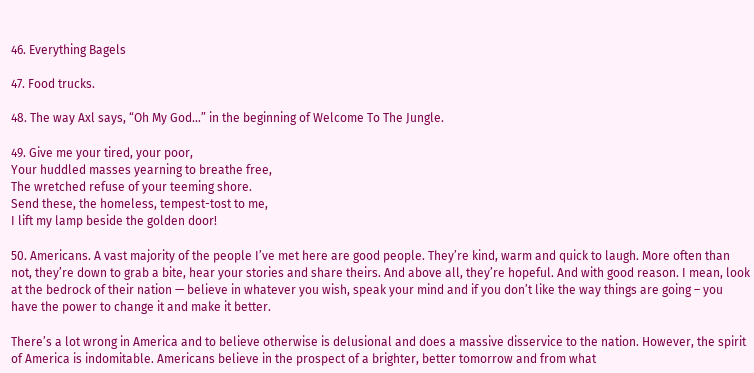46. Everything Bagels

47. Food trucks.

48. The way Axl says, “Oh My God…” in the beginning of Welcome To The Jungle.

49. Give me your tired, your poor,
Your huddled masses yearning to breathe free,
The wretched refuse of your teeming shore.
Send these, the homeless, tempest-tost to me,
I lift my lamp beside the golden door!

50. Americans. A vast majority of the people I’ve met here are good people. They’re kind, warm and quick to laugh. More often than not, they’re down to grab a bite, hear your stories and share theirs. And above all, they’re hopeful. And with good reason. I mean, look at the bedrock of their nation — believe in whatever you wish, speak your mind and if you don’t like the way things are going – you have the power to change it and make it better.

There’s a lot wrong in America and to believe otherwise is delusional and does a massive disservice to the nation. However, the spirit of America is indomitable. Americans believe in the prospect of a brighter, better tomorrow and from what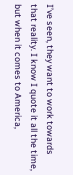I’ve seen, they want to work towards that reality. I know I quote it all the time, but when it comes to America,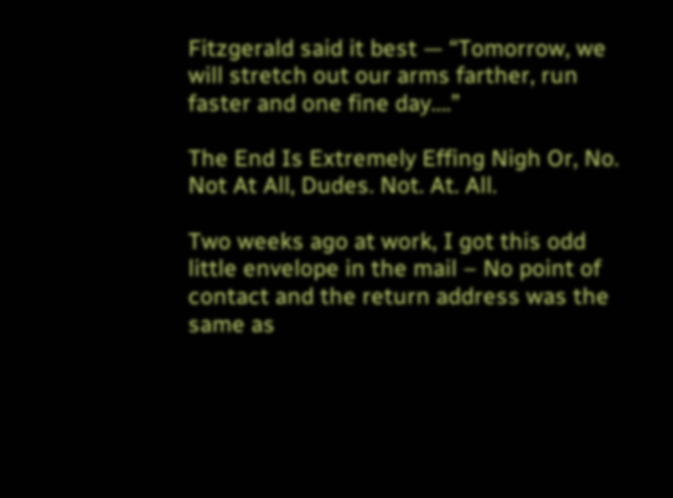Fitzgerald said it best — “Tomorrow, we will stretch out our arms farther, run faster and one fine day….”

The End Is Extremely Effing Nigh Or, No. Not At All, Dudes. Not. At. All.

Two weeks ago at work, I got this odd little envelope in the mail – No point of contact and the return address was the same as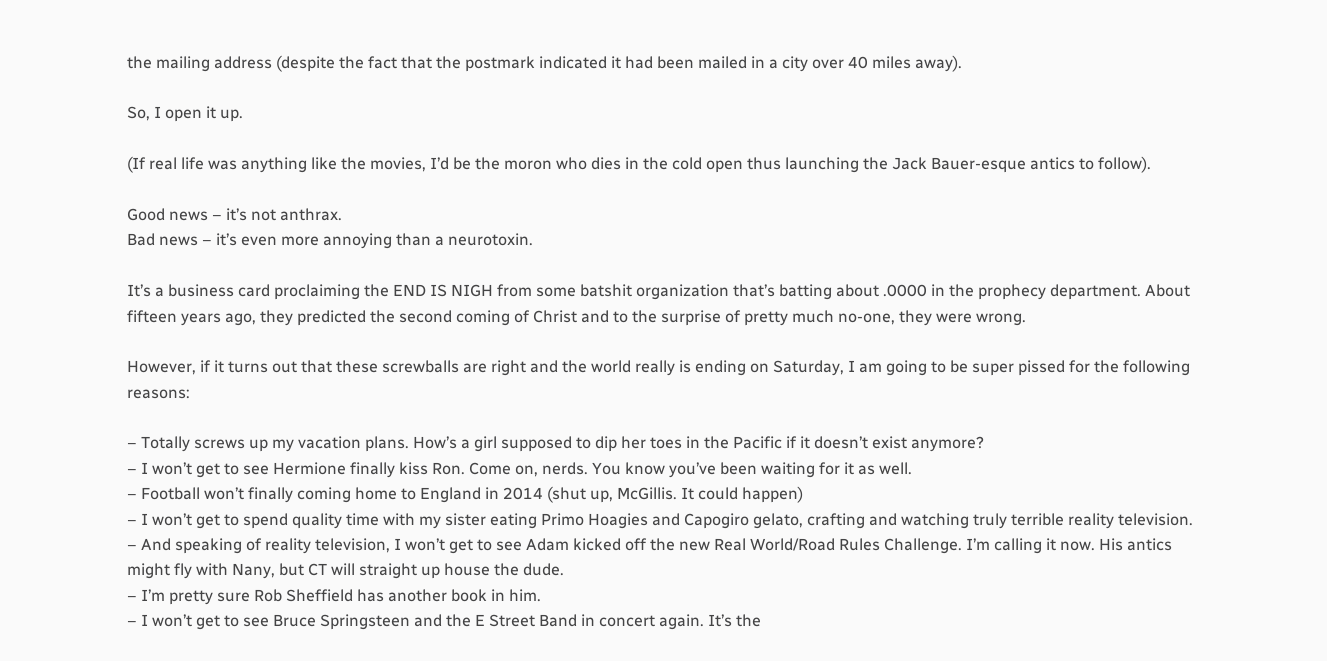the mailing address (despite the fact that the postmark indicated it had been mailed in a city over 40 miles away).

So, I open it up.

(If real life was anything like the movies, I’d be the moron who dies in the cold open thus launching the Jack Bauer-esque antics to follow).

Good news – it’s not anthrax.
Bad news – it’s even more annoying than a neurotoxin.

It’s a business card proclaiming the END IS NIGH from some batshit organization that’s batting about .0000 in the prophecy department. About fifteen years ago, they predicted the second coming of Christ and to the surprise of pretty much no-one, they were wrong.

However, if it turns out that these screwballs are right and the world really is ending on Saturday, I am going to be super pissed for the following reasons:

– Totally screws up my vacation plans. How’s a girl supposed to dip her toes in the Pacific if it doesn’t exist anymore?
– I won’t get to see Hermione finally kiss Ron. Come on, nerds. You know you’ve been waiting for it as well.
– Football won’t finally coming home to England in 2014 (shut up, McGillis. It could happen)
– I won’t get to spend quality time with my sister eating Primo Hoagies and Capogiro gelato, crafting and watching truly terrible reality television.
– And speaking of reality television, I won’t get to see Adam kicked off the new Real World/Road Rules Challenge. I’m calling it now. His antics might fly with Nany, but CT will straight up house the dude.
– I’m pretty sure Rob Sheffield has another book in him.
– I won’t get to see Bruce Springsteen and the E Street Band in concert again. It’s the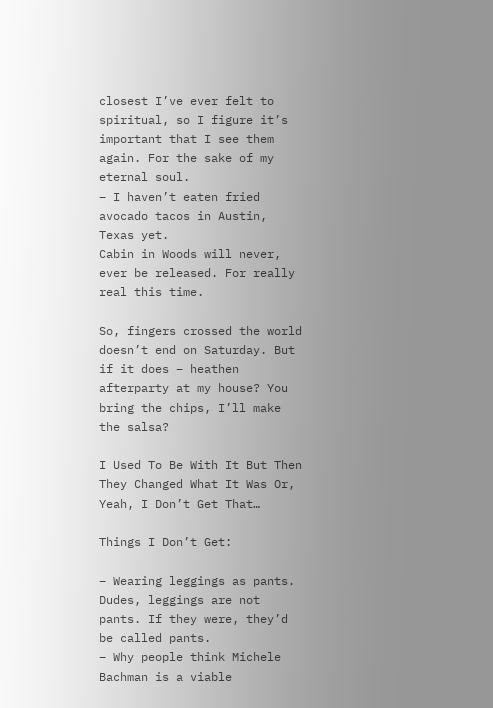closest I’ve ever felt to spiritual, so I figure it’s important that I see them again. For the sake of my eternal soul.
– I haven’t eaten fried avocado tacos in Austin, Texas yet.
Cabin in Woods will never, ever be released. For really real this time.

So, fingers crossed the world doesn’t end on Saturday. But if it does – heathen afterparty at my house? You bring the chips, I’ll make the salsa?

I Used To Be With It But Then They Changed What It Was Or, Yeah, I Don’t Get That…

Things I Don’t Get:

– Wearing leggings as pants. Dudes, leggings are not pants. If they were, they’d be called pants.
– Why people think Michele Bachman is a viable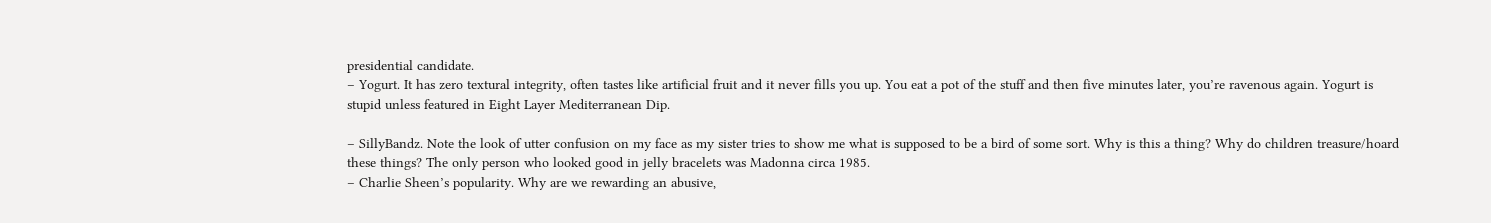presidential candidate.
– Yogurt. It has zero textural integrity, often tastes like artificial fruit and it never fills you up. You eat a pot of the stuff and then five minutes later, you’re ravenous again. Yogurt is stupid unless featured in Eight Layer Mediterranean Dip.

– SillyBandz. Note the look of utter confusion on my face as my sister tries to show me what is supposed to be a bird of some sort. Why is this a thing? Why do children treasure/hoard these things? The only person who looked good in jelly bracelets was Madonna circa 1985.
– Charlie Sheen’s popularity. Why are we rewarding an abusive,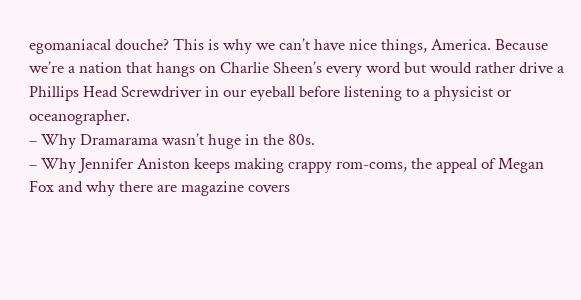egomaniacal douche? This is why we can’t have nice things, America. Because we’re a nation that hangs on Charlie Sheen’s every word but would rather drive a Phillips Head Screwdriver in our eyeball before listening to a physicist or oceanographer.
– Why Dramarama wasn’t huge in the 80s.
– Why Jennifer Aniston keeps making crappy rom-coms, the appeal of Megan Fox and why there are magazine covers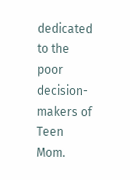dedicated to the poor decision-makers of Teen Mom.